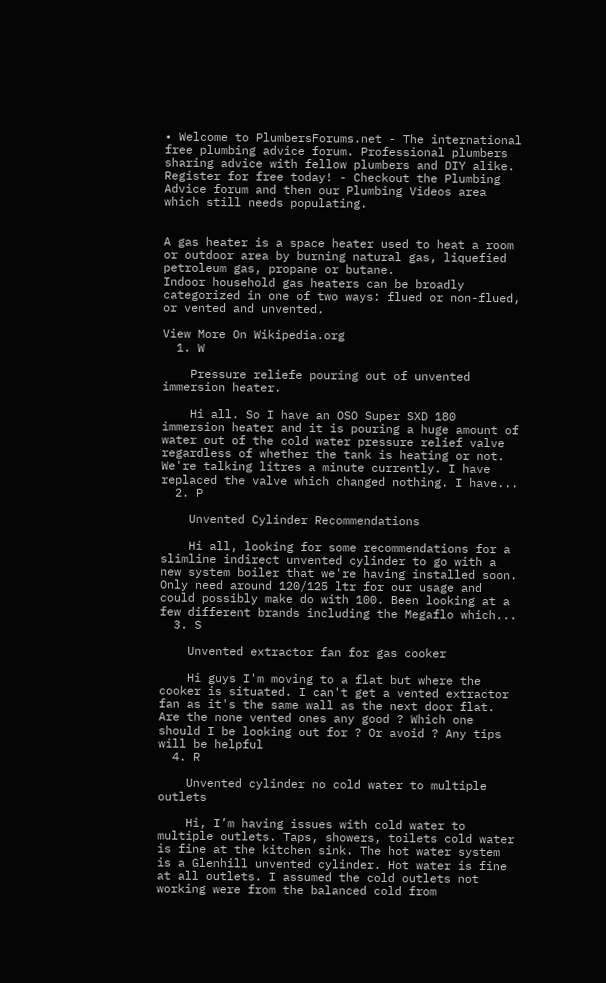• Welcome to PlumbersForums.net - The international free plumbing advice forum. Professional plumbers sharing advice with fellow plumbers and DIY alike. Register for free today! - Checkout the Plumbing Advice forum and then our Plumbing Videos area which still needs populating.


A gas heater is a space heater used to heat a room or outdoor area by burning natural gas, liquefied petroleum gas, propane or butane.
Indoor household gas heaters can be broadly categorized in one of two ways: flued or non-flued, or vented and unvented.

View More On Wikipedia.org
  1. W

    Pressure reliefe pouring out of unvented immersion heater.

    Hi all. So I have an OSO Super SXD 180 immersion heater and it is pouring a huge amount of water out of the cold water pressure relief valve regardless of whether the tank is heating or not. We're talking litres a minute currently. I have replaced the valve which changed nothing. I have...
  2. P

    Unvented Cylinder Recommendations

    Hi all, looking for some recommendations for a slimline indirect unvented cylinder to go with a new system boiler that we're having installed soon. Only need around 120/125 ltr for our usage and could possibly make do with 100. Been looking at a few different brands including the Megaflo which...
  3. S

    Unvented extractor fan for gas cooker

    Hi guys I'm moving to a flat but where the cooker is situated. I can't get a vented extractor fan as it's the same wall as the next door flat. Are the none vented ones any good ? Which one should I be looking out for ? Or avoid ? Any tips will be helpful
  4. R

    Unvented cylinder no cold water to multiple outlets

    Hi, I’m having issues with cold water to multiple outlets. Taps, showers, toilets cold water is fine at the kitchen sink. The hot water system is a Glenhill unvented cylinder. Hot water is fine at all outlets. I assumed the cold outlets not working were from the balanced cold from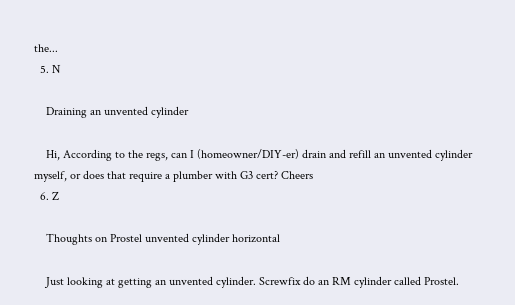the...
  5. N

    Draining an unvented cylinder

    Hi, According to the regs, can I (homeowner/DIY-er) drain and refill an unvented cylinder myself, or does that require a plumber with G3 cert? Cheers
  6. Z

    Thoughts on Prostel unvented cylinder horizontal

    Just looking at getting an unvented cylinder. Screwfix do an RM cylinder called Prostel.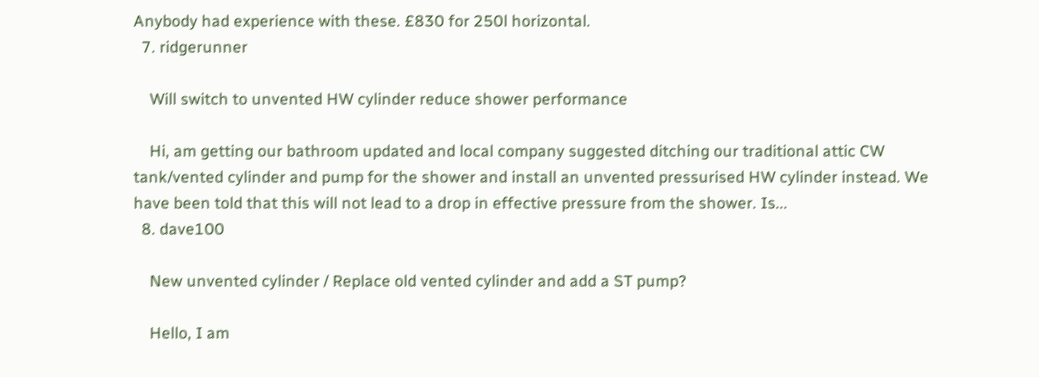Anybody had experience with these. £830 for 250l horizontal.
  7. ridgerunner

    Will switch to unvented HW cylinder reduce shower performance

    Hi, am getting our bathroom updated and local company suggested ditching our traditional attic CW tank/vented cylinder and pump for the shower and install an unvented pressurised HW cylinder instead. We have been told that this will not lead to a drop in effective pressure from the shower. Is...
  8. dave100

    New unvented cylinder / Replace old vented cylinder and add a ST pump?

    Hello, I am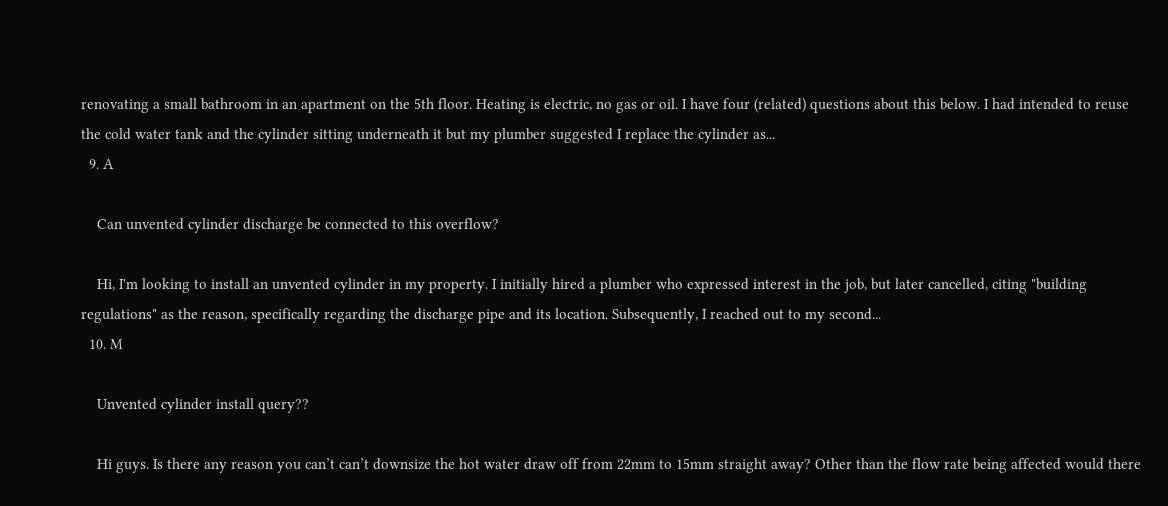renovating a small bathroom in an apartment on the 5th floor. Heating is electric, no gas or oil. I have four (related) questions about this below. I had intended to reuse the cold water tank and the cylinder sitting underneath it but my plumber suggested I replace the cylinder as...
  9. A

    Can unvented cylinder discharge be connected to this overflow?

    Hi, I'm looking to install an unvented cylinder in my property. I initially hired a plumber who expressed interest in the job, but later cancelled, citing "building regulations" as the reason, specifically regarding the discharge pipe and its location. Subsequently, I reached out to my second...
  10. M

    Unvented cylinder install query??

    Hi guys. Is there any reason you can’t can’t downsize the hot water draw off from 22mm to 15mm straight away? Other than the flow rate being affected would there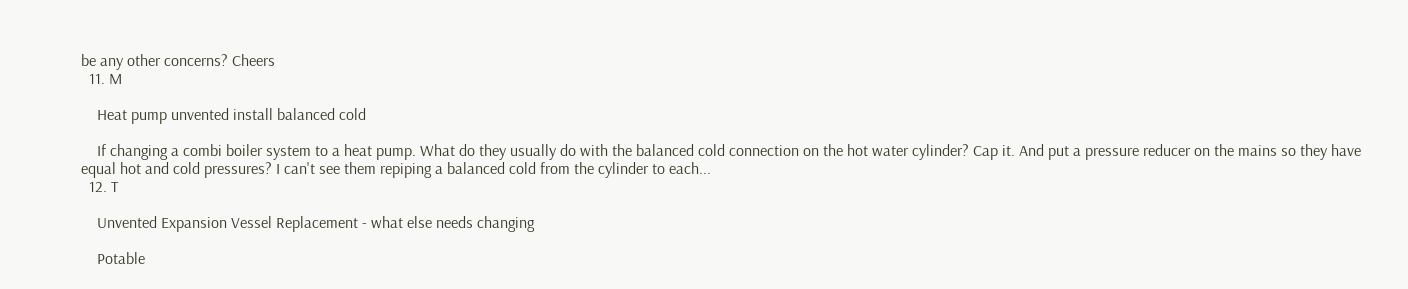be any other concerns? Cheers
  11. M

    Heat pump unvented install balanced cold

    If changing a combi boiler system to a heat pump. What do they usually do with the balanced cold connection on the hot water cylinder? Cap it. And put a pressure reducer on the mains so they have equal hot and cold pressures? I can't see them repiping a balanced cold from the cylinder to each...
  12. T

    Unvented Expansion Vessel Replacement - what else needs changing

    Potable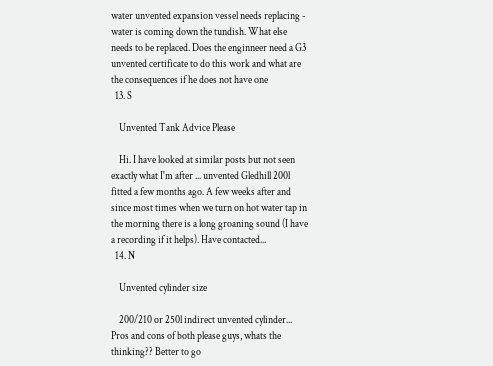water unvented expansion vessel needs replacing - water is coming down the tundish. What else needs to be replaced. Does the enginneer need a G3 unvented certificate to do this work and what are the consequences if he does not have one
  13. S

    Unvented Tank Advice Please

    Hi. I have looked at similar posts but not seen exactly what I'm after ... unvented Gledhill 200l fitted a few months ago. A few weeks after and since most times when we turn on hot water tap in the morning there is a long groaning sound (I have a recording if it helps). Have contacted...
  14. N

    Unvented cylinder size

    200/210 or 250l indirect unvented cylinder... Pros and cons of both please guys, whats the thinking?? Better to go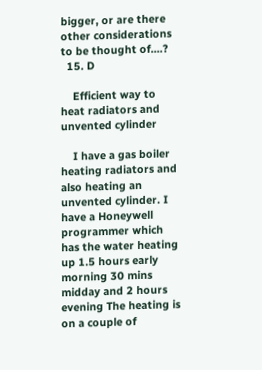bigger, or are there other considerations to be thought of....?
  15. D

    Efficient way to heat radiators and unvented cylinder

    I have a gas boiler heating radiators and also heating an unvented cylinder. I have a Honeywell programmer which has the water heating up 1.5 hours early morning 30 mins midday and 2 hours evening The heating is on a couple of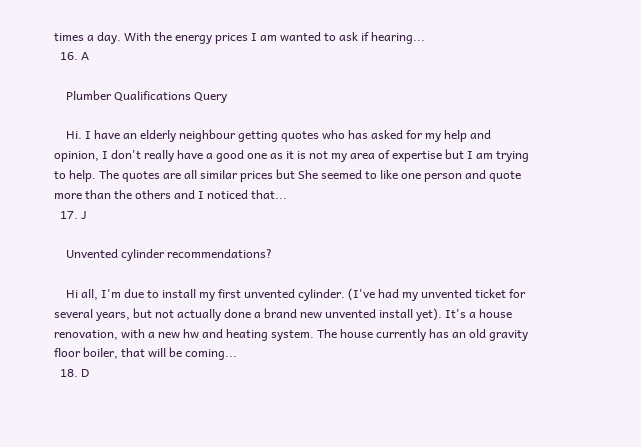times a day. With the energy prices I am wanted to ask if hearing...
  16. A

    Plumber Qualifications Query

    Hi. I have an elderly neighbour getting quotes who has asked for my help and opinion, I don't really have a good one as it is not my area of expertise but I am trying to help. The quotes are all similar prices but She seemed to like one person and quote more than the others and I noticed that...
  17. J

    Unvented cylinder recommendations?

    Hi all, I'm due to install my first unvented cylinder. (I've had my unvented ticket for several years, but not actually done a brand new unvented install yet). It's a house renovation, with a new hw and heating system. The house currently has an old gravity floor boiler, that will be coming...
  18. D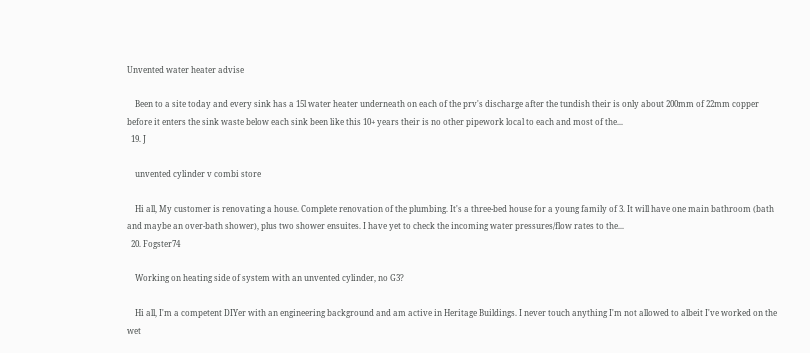Unvented water heater advise

    Been to a site today and every sink has a 15l water heater underneath on each of the prv's discharge after the tundish their is only about 200mm of 22mm copper before it enters the sink waste below each sink been like this 10+ years their is no other pipework local to each and most of the...
  19. J

    unvented cylinder v combi store

    Hi all, My customer is renovating a house. Complete renovation of the plumbing. It's a three-bed house for a young family of 3. It will have one main bathroom (bath and maybe an over-bath shower), plus two shower ensuites. I have yet to check the incoming water pressures/flow rates to the...
  20. Fogster74

    Working on heating side of system with an unvented cylinder, no G3?

    Hi all, I'm a competent DIYer with an engineering background and am active in Heritage Buildings. I never touch anything I'm not allowed to albeit I've worked on the wet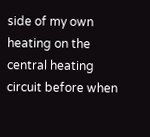side of my own heating on the central heating circuit before when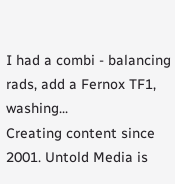I had a combi - balancing rads, add a Fernox TF1, washing...
Creating content since 2001. Untold Media is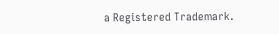a Registered Trademark.